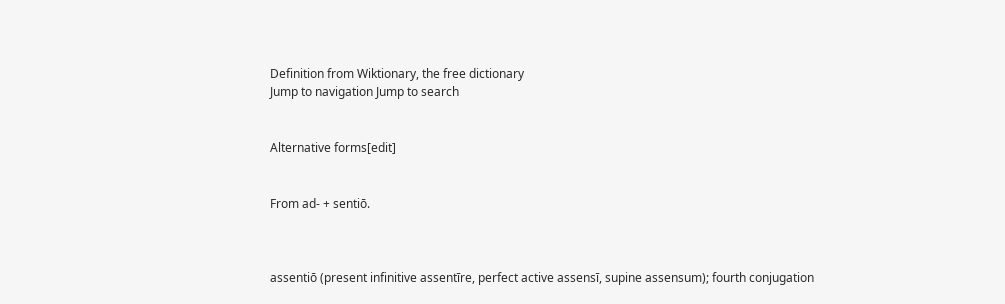Definition from Wiktionary, the free dictionary
Jump to navigation Jump to search


Alternative forms[edit]


From ad- + sentiō.



assentiō (present infinitive assentīre, perfect active assensī, supine assensum); fourth conjugation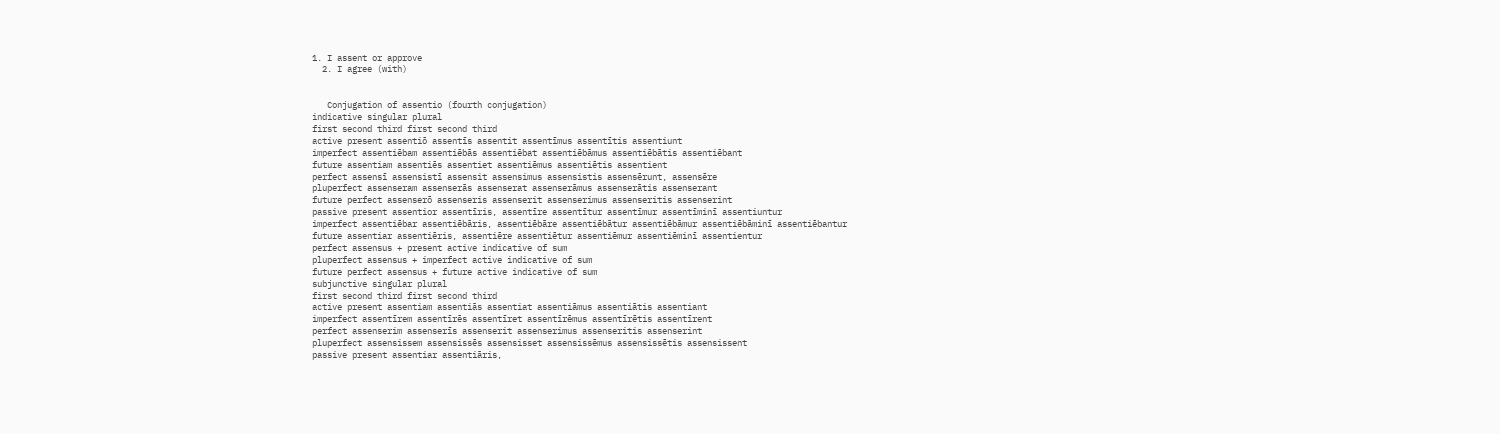1. I assent or approve
  2. I agree (with)


   Conjugation of assentio (fourth conjugation)
indicative singular plural
first second third first second third
active present assentiō assentīs assentit assentīmus assentītis assentiunt
imperfect assentiēbam assentiēbās assentiēbat assentiēbāmus assentiēbātis assentiēbant
future assentiam assentiēs assentiet assentiēmus assentiētis assentient
perfect assensī assensistī assensit assensimus assensistis assensērunt, assensēre
pluperfect assenseram assenserās assenserat assenserāmus assenserātis assenserant
future perfect assenserō assenseris assenserit assenserimus assenseritis assenserint
passive present assentior assentīris, assentīre assentītur assentīmur assentīminī assentiuntur
imperfect assentiēbar assentiēbāris, assentiēbāre assentiēbātur assentiēbāmur assentiēbāminī assentiēbantur
future assentiar assentiēris, assentiēre assentiētur assentiēmur assentiēminī assentientur
perfect assensus + present active indicative of sum
pluperfect assensus + imperfect active indicative of sum
future perfect assensus + future active indicative of sum
subjunctive singular plural
first second third first second third
active present assentiam assentiās assentiat assentiāmus assentiātis assentiant
imperfect assentīrem assentīrēs assentīret assentīrēmus assentīrētis assentīrent
perfect assenserim assenserīs assenserit assenserimus assenseritis assenserint
pluperfect assensissem assensissēs assensisset assensissēmus assensissētis assensissent
passive present assentiar assentiāris,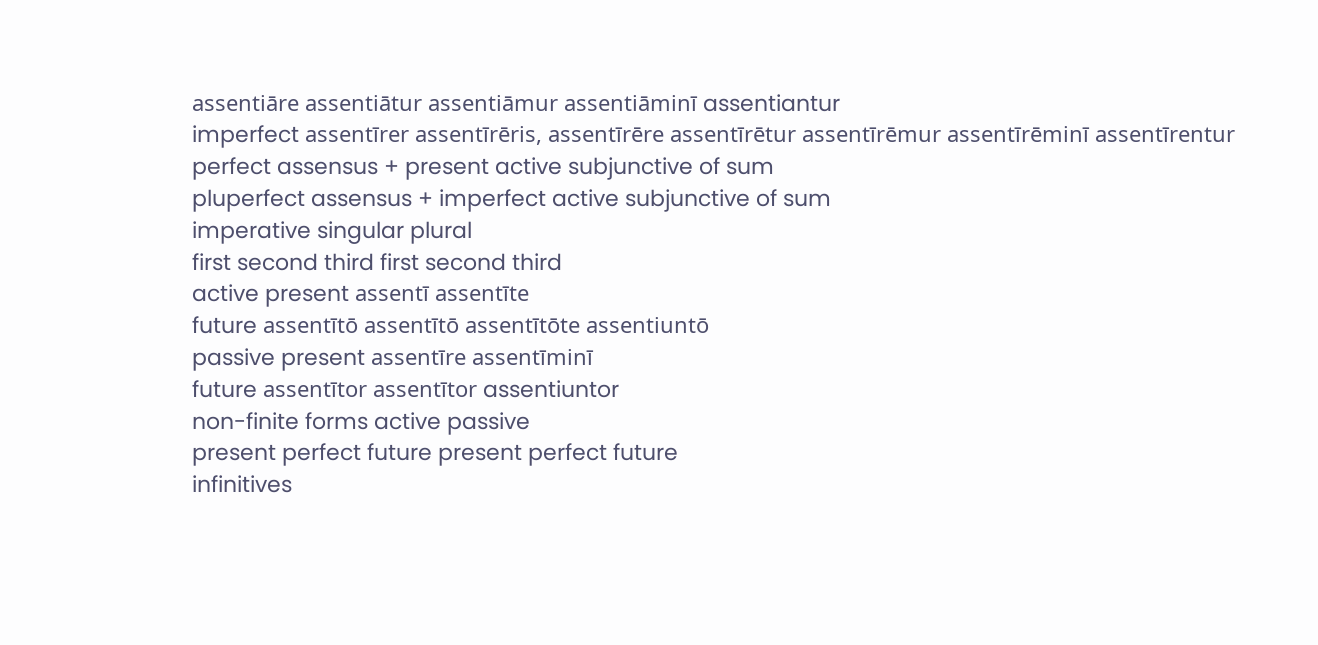assentiāre assentiātur assentiāmur assentiāminī assentiantur
imperfect assentīrer assentīrēris, assentīrēre assentīrētur assentīrēmur assentīrēminī assentīrentur
perfect assensus + present active subjunctive of sum
pluperfect assensus + imperfect active subjunctive of sum
imperative singular plural
first second third first second third
active present assentī assentīte
future assentītō assentītō assentītōte assentiuntō
passive present assentīre assentīminī
future assentītor assentītor assentiuntor
non-finite forms active passive
present perfect future present perfect future
infinitives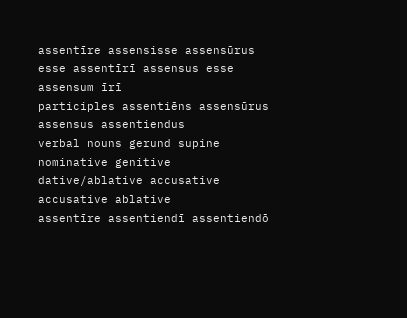assentīre assensisse assensūrus esse assentīrī assensus esse assensum īrī
participles assentiēns assensūrus assensus assentiendus
verbal nouns gerund supine
nominative genitive dative/ablative accusative accusative ablative
assentīre assentiendī assentiendō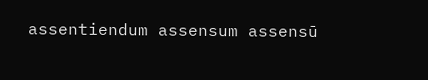assentiendum assensum assensū